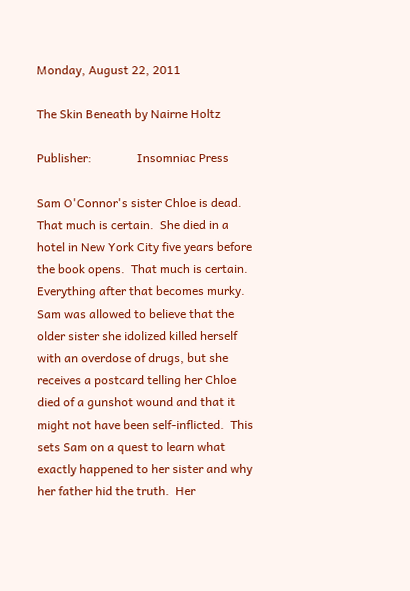Monday, August 22, 2011

The Skin Beneath by Nairne Holtz

Publisher:               Insomniac Press

Sam O'Connor's sister Chloe is dead.  That much is certain.  She died in a hotel in New York City five years before the book opens.  That much is certain.  Everything after that becomes murky.  Sam was allowed to believe that the older sister she idolized killed herself with an overdose of drugs, but she receives a postcard telling her Chloe died of a gunshot wound and that it might not have been self-inflicted.  This sets Sam on a quest to learn what exactly happened to her sister and why her father hid the truth.  Her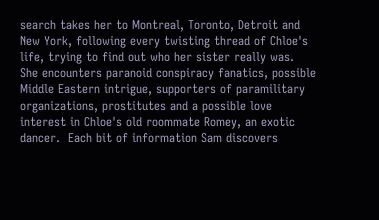search takes her to Montreal, Toronto, Detroit and New York, following every twisting thread of Chloe's life, trying to find out who her sister really was.  She encounters paranoid conspiracy fanatics, possible Middle Eastern intrigue, supporters of paramilitary organizations, prostitutes and a possible love interest in Chloe's old roommate Romey, an exotic dancer.  Each bit of information Sam discovers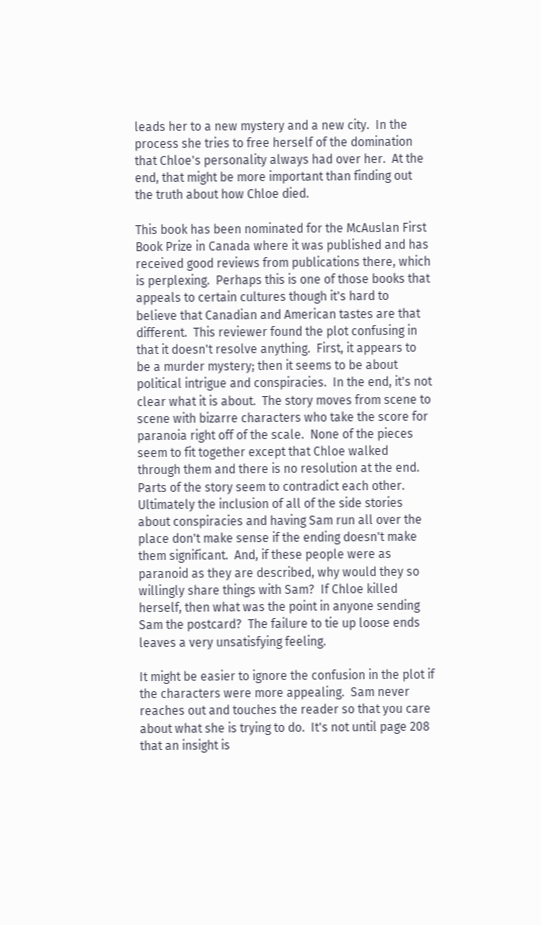leads her to a new mystery and a new city.  In the process she tries to free herself of the domination that Chloe's personality always had over her.  At the end, that might be more important than finding out the truth about how Chloe died.

This book has been nominated for the McAuslan First Book Prize in Canada where it was published and has received good reviews from publications there, which is perplexing.  Perhaps this is one of those books that appeals to certain cultures though it's hard to believe that Canadian and American tastes are that different.  This reviewer found the plot confusing in that it doesn't resolve anything.  First, it appears to be a murder mystery; then it seems to be about political intrigue and conspiracies.  In the end, it's not clear what it is about.  The story moves from scene to scene with bizarre characters who take the score for paranoia right off of the scale.  None of the pieces seem to fit together except that Chloe walked through them and there is no resolution at the end.  Parts of the story seem to contradict each other.  Ultimately the inclusion of all of the side stories about conspiracies and having Sam run all over the place don't make sense if the ending doesn't make them significant.  And, if these people were as paranoid as they are described, why would they so willingly share things with Sam?  If Chloe killed herself, then what was the point in anyone sending Sam the postcard?  The failure to tie up loose ends leaves a very unsatisfying feeling.

It might be easier to ignore the confusion in the plot if the characters were more appealing.  Sam never reaches out and touches the reader so that you care about what she is trying to do.  It's not until page 208 that an insight is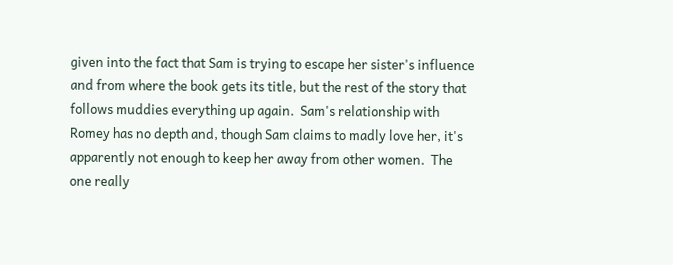given into the fact that Sam is trying to escape her sister's influence and from where the book gets its title, but the rest of the story that follows muddies everything up again.  Sam's relationship with Romey has no depth and, though Sam claims to madly love her, it's apparently not enough to keep her away from other women.  The one really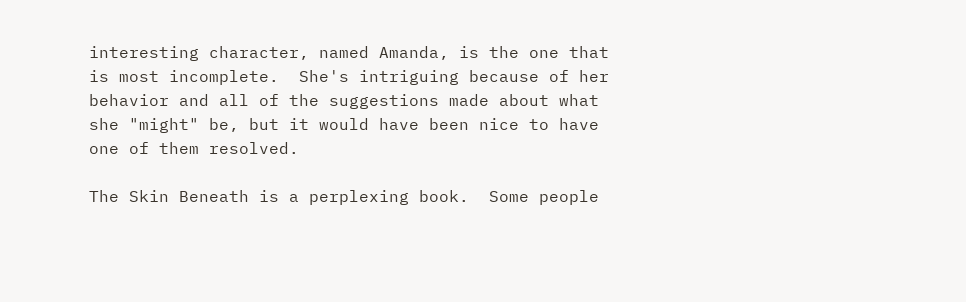interesting character, named Amanda, is the one that is most incomplete.  She's intriguing because of her behavior and all of the suggestions made about what she "might" be, but it would have been nice to have one of them resolved.

The Skin Beneath is a perplexing book.  Some people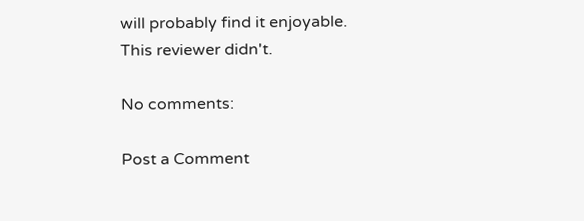will probably find it enjoyable.  This reviewer didn't.

No comments:

Post a Comment